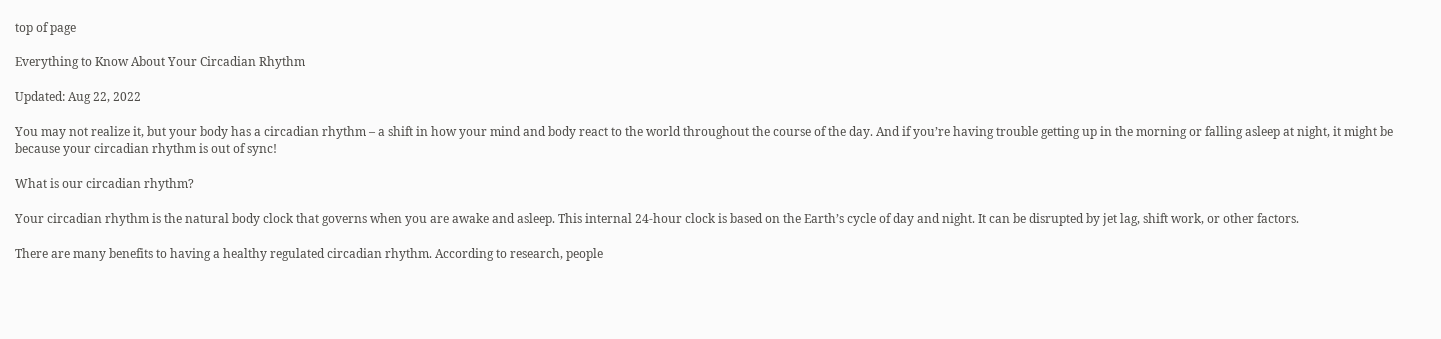top of page

Everything to Know About Your Circadian Rhythm

Updated: Aug 22, 2022

You may not realize it, but your body has a circadian rhythm – a shift in how your mind and body react to the world throughout the course of the day. And if you’re having trouble getting up in the morning or falling asleep at night, it might be because your circadian rhythm is out of sync!

What is our circadian rhythm?

Your circadian rhythm is the natural body clock that governs when you are awake and asleep. This internal 24-hour clock is based on the Earth’s cycle of day and night. It can be disrupted by jet lag, shift work, or other factors.

There are many benefits to having a healthy regulated circadian rhythm. According to research, people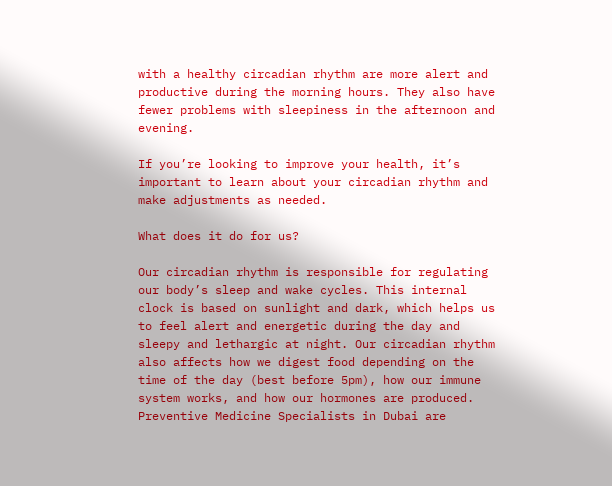with a healthy circadian rhythm are more alert and productive during the morning hours. They also have fewer problems with sleepiness in the afternoon and evening.

If you’re looking to improve your health, it’s important to learn about your circadian rhythm and make adjustments as needed.

What does it do for us?

Our circadian rhythm is responsible for regulating our body’s sleep and wake cycles. This internal clock is based on sunlight and dark, which helps us to feel alert and energetic during the day and sleepy and lethargic at night. Our circadian rhythm also affects how we digest food depending on the time of the day (best before 5pm), how our immune system works, and how our hormones are produced. Preventive Medicine Specialists in Dubai are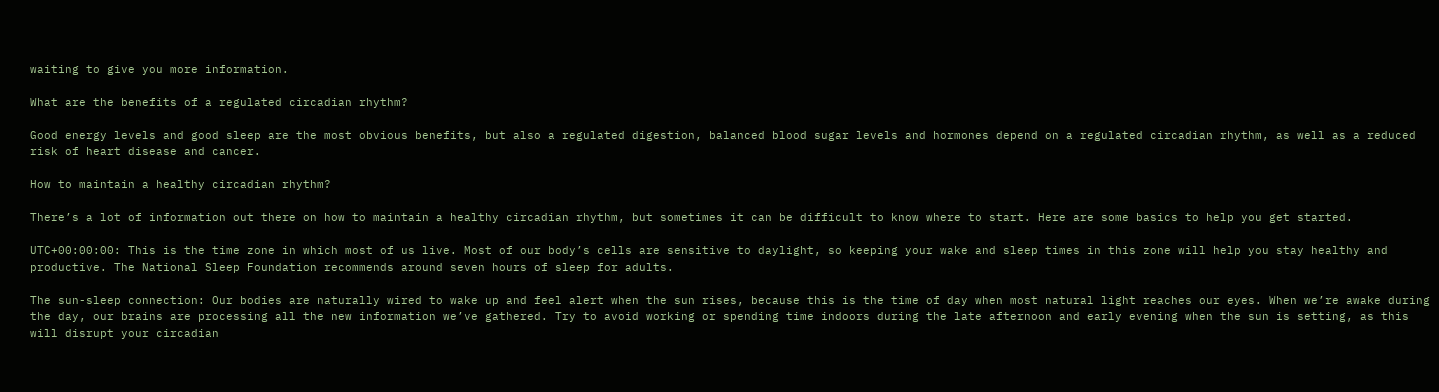waiting to give you more information.

What are the benefits of a regulated circadian rhythm?

Good energy levels and good sleep are the most obvious benefits, but also a regulated digestion, balanced blood sugar levels and hormones depend on a regulated circadian rhythm, as well as a reduced risk of heart disease and cancer.

How to maintain a healthy circadian rhythm?

There’s a lot of information out there on how to maintain a healthy circadian rhythm, but sometimes it can be difficult to know where to start. Here are some basics to help you get started.

UTC+00:00:00: This is the time zone in which most of us live. Most of our body’s cells are sensitive to daylight, so keeping your wake and sleep times in this zone will help you stay healthy and productive. The National Sleep Foundation recommends around seven hours of sleep for adults.

The sun-sleep connection: Our bodies are naturally wired to wake up and feel alert when the sun rises, because this is the time of day when most natural light reaches our eyes. When we’re awake during the day, our brains are processing all the new information we’ve gathered. Try to avoid working or spending time indoors during the late afternoon and early evening when the sun is setting, as this will disrupt your circadian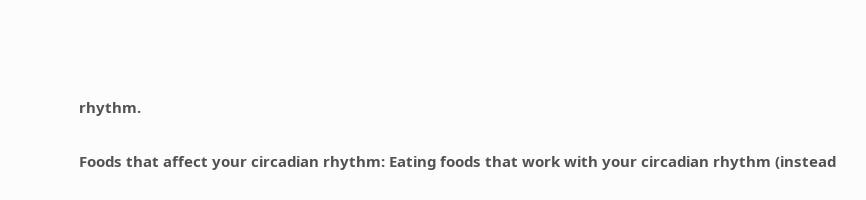rhythm.

Foods that affect your circadian rhythm: Eating foods that work with your circadian rhythm (instead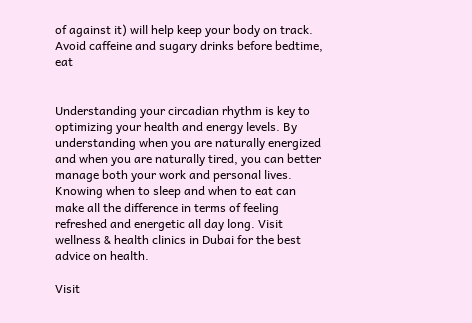of against it) will help keep your body on track. Avoid caffeine and sugary drinks before bedtime, eat


Understanding your circadian rhythm is key to optimizing your health and energy levels. By understanding when you are naturally energized and when you are naturally tired, you can better manage both your work and personal lives. Knowing when to sleep and when to eat can make all the difference in terms of feeling refreshed and energetic all day long. Visit wellness & health clinics in Dubai for the best advice on health.

Visit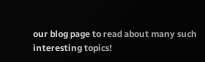our blog page to read about many such interesting topics!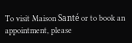To visit Maison Santé or to book an appointment, please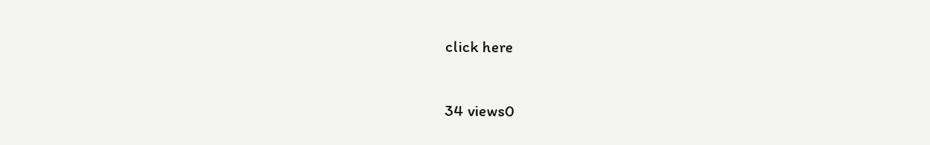click here

34 views0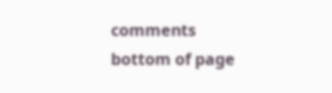comments
bottom of page